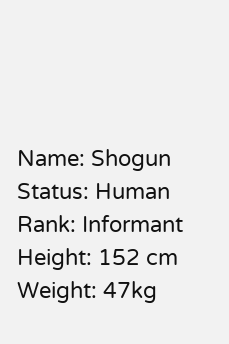Name: Shogun Status: Human Rank: Informant Height: 152 cm Weight: 47kg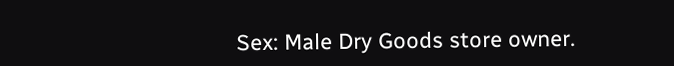Sex: Male Dry Goods store owner.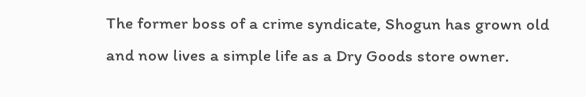The former boss of a crime syndicate, Shogun has grown old and now lives a simple life as a Dry Goods store owner.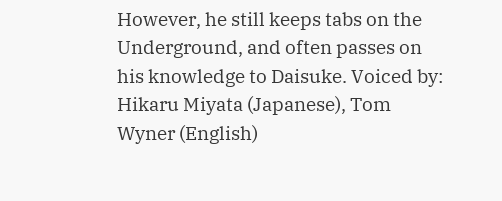However, he still keeps tabs on the Underground, and often passes on his knowledge to Daisuke. Voiced by: Hikaru Miyata (Japanese), Tom Wyner (English)